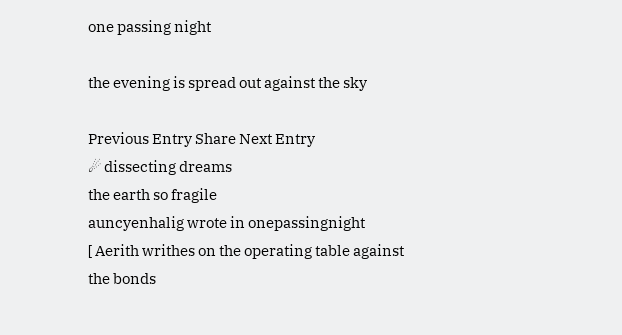one passing night

the evening is spread out against the sky

Previous Entry Share Next Entry
☄ dissecting dreams
the earth so fragile
auncyenhalig wrote in onepassingnight
[ Aerith writhes on the operating table against the bonds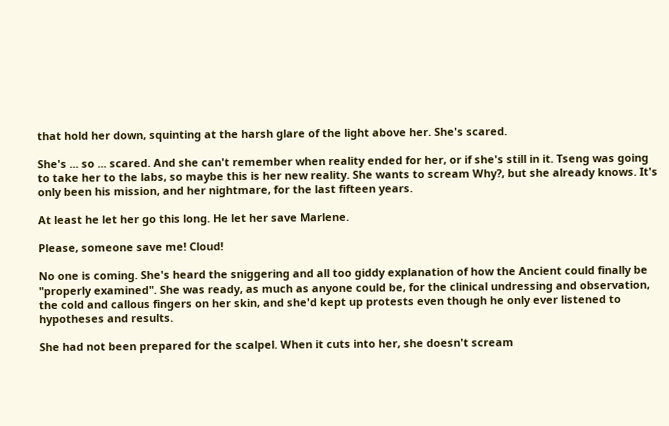that hold her down, squinting at the harsh glare of the light above her. She's scared.

She's ... so ... scared. And she can't remember when reality ended for her, or if she's still in it. Tseng was going to take her to the labs, so maybe this is her new reality. She wants to scream Why?, but she already knows. It's only been his mission, and her nightmare, for the last fifteen years.

At least he let her go this long. He let her save Marlene.

Please, someone save me! Cloud!

No one is coming. She's heard the sniggering and all too giddy explanation of how the Ancient could finally be "properly examined". She was ready, as much as anyone could be, for the clinical undressing and observation, the cold and callous fingers on her skin, and she'd kept up protests even though he only ever listened to hypotheses and results.

She had not been prepared for the scalpel. When it cuts into her, she doesn't scream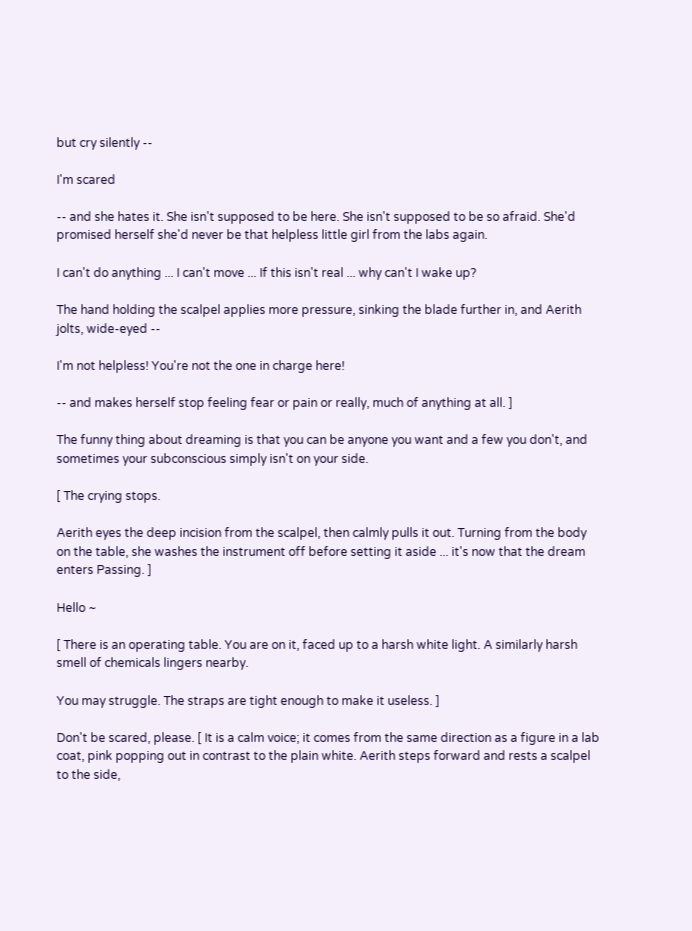but cry silently --

I'm scared

-- and she hates it. She isn't supposed to be here. She isn't supposed to be so afraid. She'd promised herself she'd never be that helpless little girl from the labs again.

I can't do anything ... I can't move ... If this isn't real ... why can't I wake up?

The hand holding the scalpel applies more pressure, sinking the blade further in, and Aerith jolts, wide-eyed --

I'm not helpless! You're not the one in charge here!

-- and makes herself stop feeling fear or pain or really, much of anything at all. ]

The funny thing about dreaming is that you can be anyone you want and a few you don't, and sometimes your subconscious simply isn't on your side.

[ The crying stops.

Aerith eyes the deep incision from the scalpel, then calmly pulls it out. Turning from the body on the table, she washes the instrument off before setting it aside ... it's now that the dream enters Passing. ]

Hello ~

[ There is an operating table. You are on it, faced up to a harsh white light. A similarly harsh smell of chemicals lingers nearby.

You may struggle. The straps are tight enough to make it useless. ]

Don't be scared, please. [ It is a calm voice; it comes from the same direction as a figure in a lab coat, pink popping out in contrast to the plain white. Aerith steps forward and rests a scalpel to the side,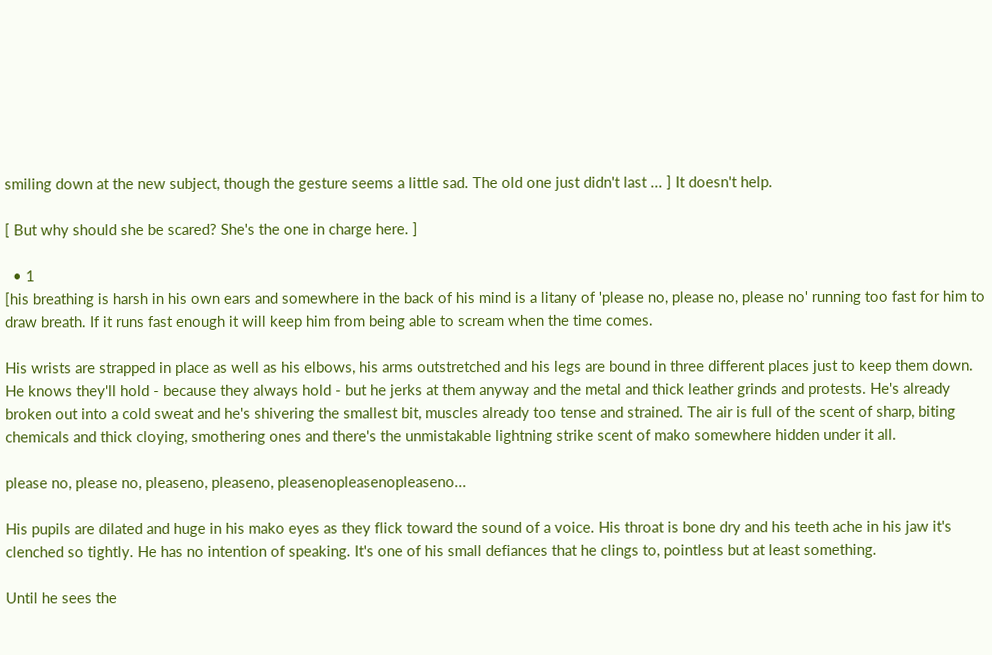smiling down at the new subject, though the gesture seems a little sad. The old one just didn't last ... ] It doesn't help.

[ But why should she be scared? She's the one in charge here. ]

  • 1
[his breathing is harsh in his own ears and somewhere in the back of his mind is a litany of 'please no, please no, please no' running too fast for him to draw breath. If it runs fast enough it will keep him from being able to scream when the time comes.

His wrists are strapped in place as well as his elbows, his arms outstretched and his legs are bound in three different places just to keep them down. He knows they'll hold - because they always hold - but he jerks at them anyway and the metal and thick leather grinds and protests. He's already broken out into a cold sweat and he's shivering the smallest bit, muscles already too tense and strained. The air is full of the scent of sharp, biting chemicals and thick cloying, smothering ones and there's the unmistakable lightning strike scent of mako somewhere hidden under it all.

please no, please no, pleaseno, pleaseno, pleasenopleasenopleaseno...

His pupils are dilated and huge in his mako eyes as they flick toward the sound of a voice. His throat is bone dry and his teeth ache in his jaw it's clenched so tightly. He has no intention of speaking. It's one of his small defiances that he clings to, pointless but at least something.

Until he sees the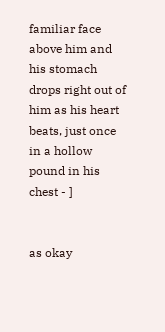familiar face above him and his stomach drops right out of him as his heart beats, just once in a hollow pound in his chest - ]


as okay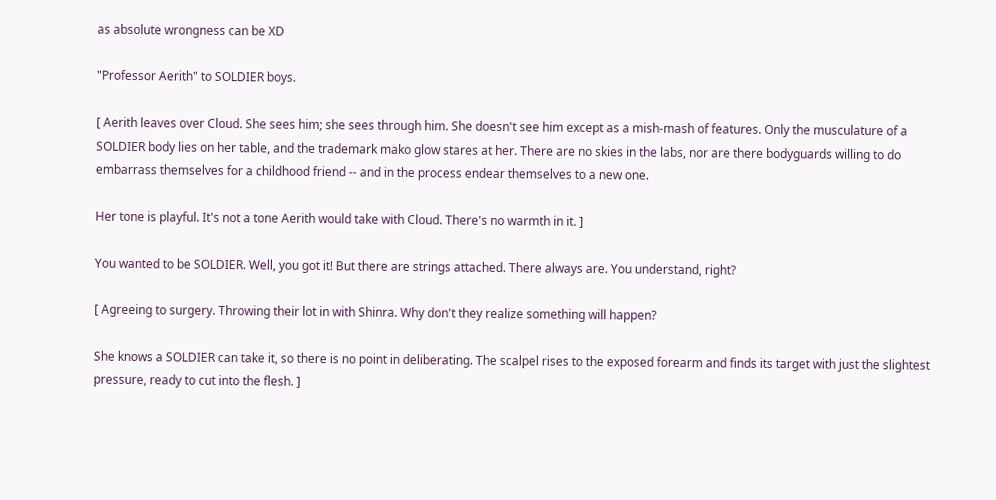as absolute wrongness can be XD

"Professor Aerith" to SOLDIER boys.

[ Aerith leaves over Cloud. She sees him; she sees through him. She doesn't see him except as a mish-mash of features. Only the musculature of a SOLDIER body lies on her table, and the trademark mako glow stares at her. There are no skies in the labs, nor are there bodyguards willing to do embarrass themselves for a childhood friend -- and in the process endear themselves to a new one.

Her tone is playful. It's not a tone Aerith would take with Cloud. There's no warmth in it. ]

You wanted to be SOLDIER. Well, you got it! But there are strings attached. There always are. You understand, right?

[ Agreeing to surgery. Throwing their lot in with Shinra. Why don't they realize something will happen?

She knows a SOLDIER can take it, so there is no point in deliberating. The scalpel rises to the exposed forearm and finds its target with just the slightest pressure, ready to cut into the flesh. ]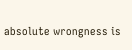absolute wrongness is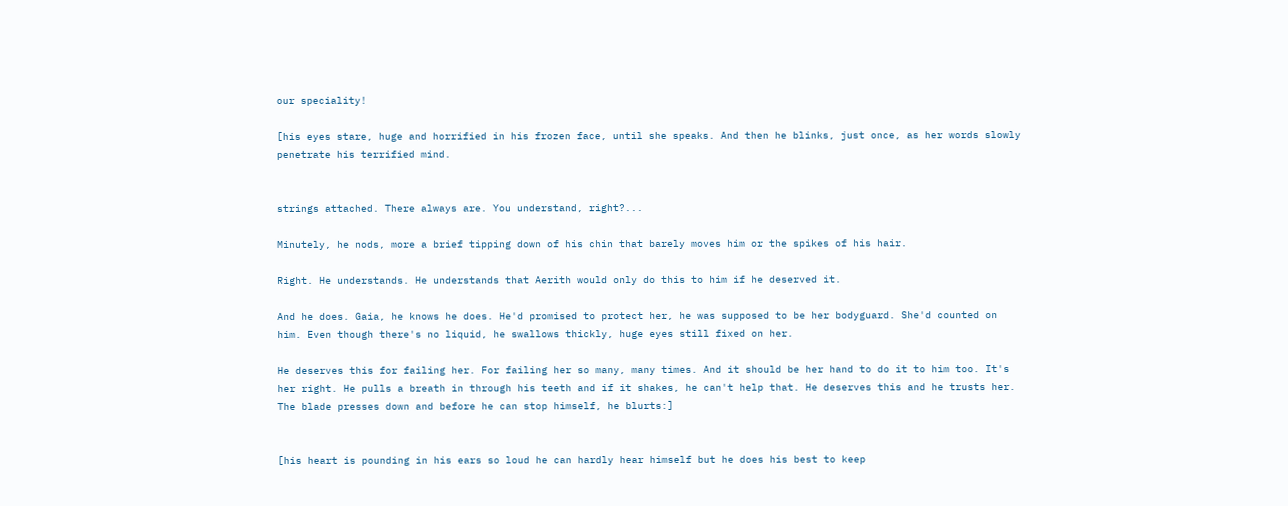our speciality!

[his eyes stare, huge and horrified in his frozen face, until she speaks. And then he blinks, just once, as her words slowly penetrate his terrified mind.


strings attached. There always are. You understand, right?...

Minutely, he nods, more a brief tipping down of his chin that barely moves him or the spikes of his hair.

Right. He understands. He understands that Aerith would only do this to him if he deserved it.

And he does. Gaia, he knows he does. He'd promised to protect her, he was supposed to be her bodyguard. She'd counted on him. Even though there's no liquid, he swallows thickly, huge eyes still fixed on her.

He deserves this for failing her. For failing her so many, many times. And it should be her hand to do it to him too. It's her right. He pulls a breath in through his teeth and if it shakes, he can't help that. He deserves this and he trusts her. The blade presses down and before he can stop himself, he blurts:]


[his heart is pounding in his ears so loud he can hardly hear himself but he does his best to keep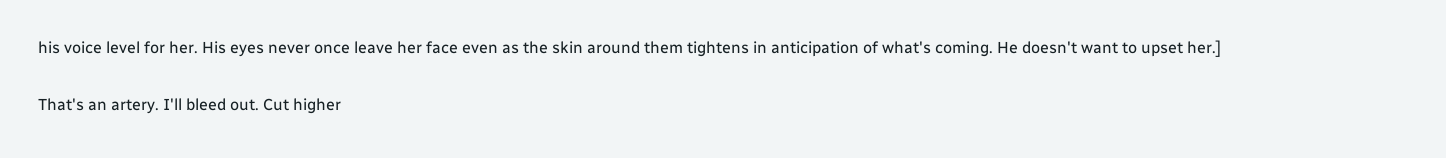his voice level for her. His eyes never once leave her face even as the skin around them tightens in anticipation of what's coming. He doesn't want to upset her.]

That's an artery. I'll bleed out. Cut higher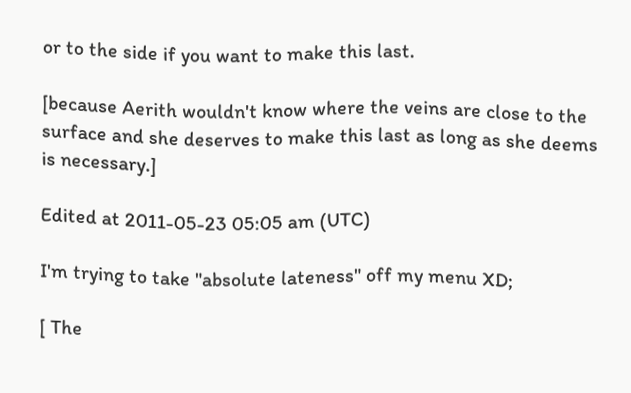or to the side if you want to make this last.

[because Aerith wouldn't know where the veins are close to the surface and she deserves to make this last as long as she deems is necessary.]

Edited at 2011-05-23 05:05 am (UTC)

I'm trying to take "absolute lateness" off my menu XD;

[ The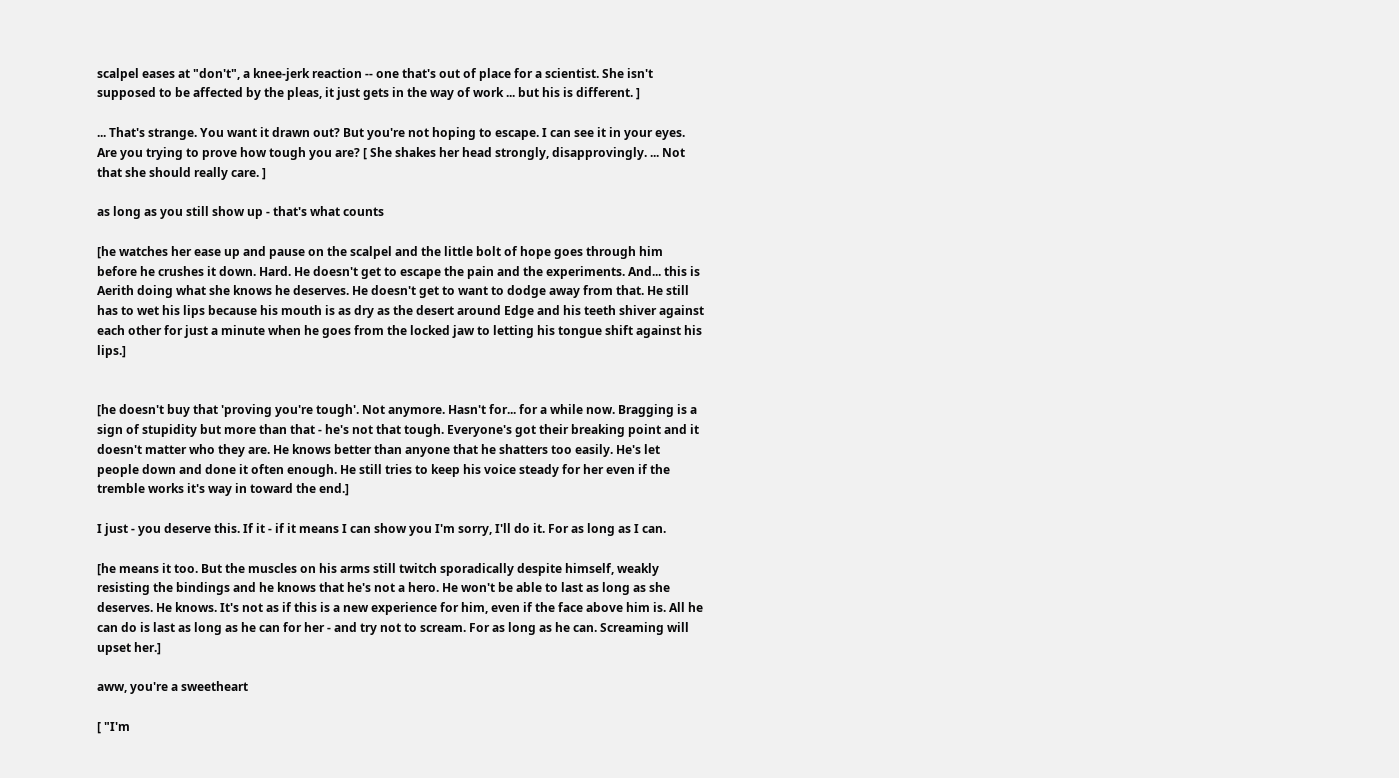scalpel eases at "don't", a knee-jerk reaction -- one that's out of place for a scientist. She isn't supposed to be affected by the pleas, it just gets in the way of work ... but his is different. ]

... That's strange. You want it drawn out? But you're not hoping to escape. I can see it in your eyes. Are you trying to prove how tough you are? [ She shakes her head strongly, disapprovingly. ... Not that she should really care. ]

as long as you still show up - that's what counts

[he watches her ease up and pause on the scalpel and the little bolt of hope goes through him before he crushes it down. Hard. He doesn't get to escape the pain and the experiments. And... this is Aerith doing what she knows he deserves. He doesn't get to want to dodge away from that. He still has to wet his lips because his mouth is as dry as the desert around Edge and his teeth shiver against each other for just a minute when he goes from the locked jaw to letting his tongue shift against his lips.]


[he doesn't buy that 'proving you're tough'. Not anymore. Hasn't for... for a while now. Bragging is a sign of stupidity but more than that - he's not that tough. Everyone's got their breaking point and it doesn't matter who they are. He knows better than anyone that he shatters too easily. He's let people down and done it often enough. He still tries to keep his voice steady for her even if the tremble works it's way in toward the end.]

I just - you deserve this. If it - if it means I can show you I'm sorry, I'll do it. For as long as I can.

[he means it too. But the muscles on his arms still twitch sporadically despite himself, weakly resisting the bindings and he knows that he's not a hero. He won't be able to last as long as she deserves. He knows. It's not as if this is a new experience for him, even if the face above him is. All he can do is last as long as he can for her - and try not to scream. For as long as he can. Screaming will upset her.]

aww, you're a sweetheart

[ "I'm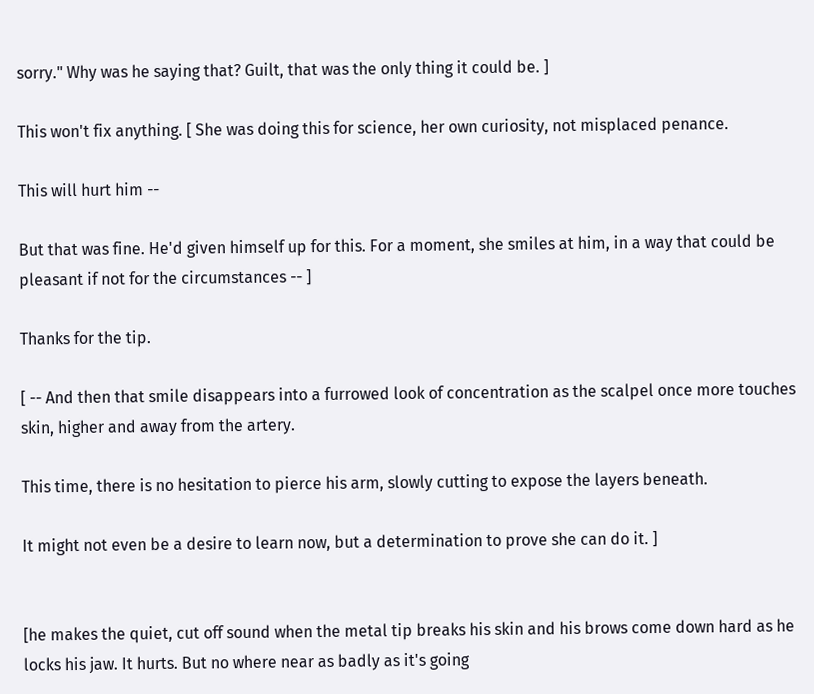sorry." Why was he saying that? Guilt, that was the only thing it could be. ]

This won't fix anything. [ She was doing this for science, her own curiosity, not misplaced penance.

This will hurt him --

But that was fine. He'd given himself up for this. For a moment, she smiles at him, in a way that could be pleasant if not for the circumstances -- ]

Thanks for the tip.

[ -- And then that smile disappears into a furrowed look of concentration as the scalpel once more touches skin, higher and away from the artery.

This time, there is no hesitation to pierce his arm, slowly cutting to expose the layers beneath.

It might not even be a desire to learn now, but a determination to prove she can do it. ]


[he makes the quiet, cut off sound when the metal tip breaks his skin and his brows come down hard as he locks his jaw. It hurts. But no where near as badly as it's going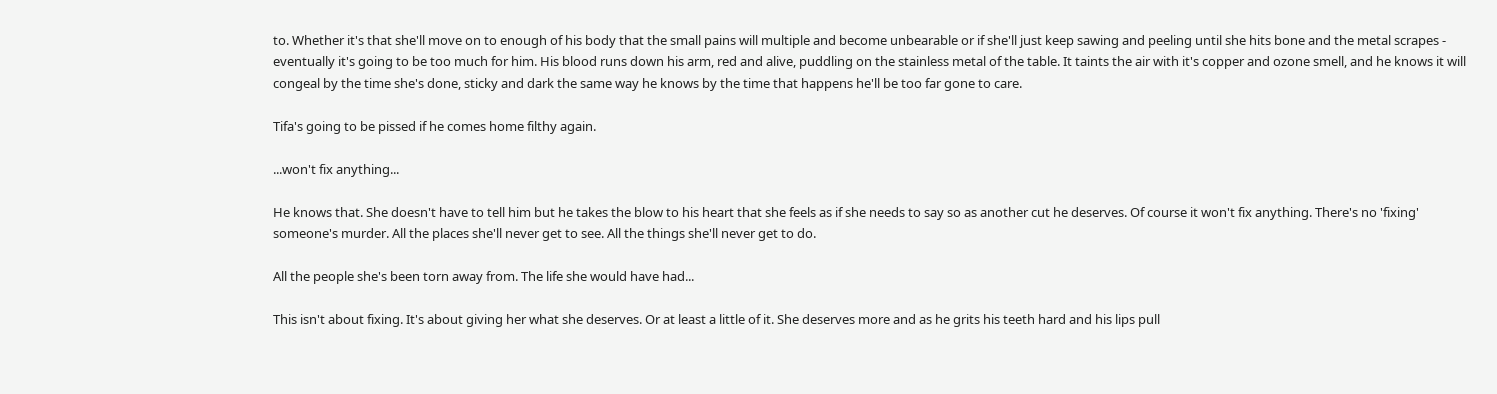to. Whether it's that she'll move on to enough of his body that the small pains will multiple and become unbearable or if she'll just keep sawing and peeling until she hits bone and the metal scrapes - eventually it's going to be too much for him. His blood runs down his arm, red and alive, puddling on the stainless metal of the table. It taints the air with it's copper and ozone smell, and he knows it will congeal by the time she's done, sticky and dark the same way he knows by the time that happens he'll be too far gone to care.

Tifa's going to be pissed if he comes home filthy again.

...won't fix anything...

He knows that. She doesn't have to tell him but he takes the blow to his heart that she feels as if she needs to say so as another cut he deserves. Of course it won't fix anything. There's no 'fixing' someone's murder. All the places she'll never get to see. All the things she'll never get to do.

All the people she's been torn away from. The life she would have had...

This isn't about fixing. It's about giving her what she deserves. Or at least a little of it. She deserves more and as he grits his teeth hard and his lips pull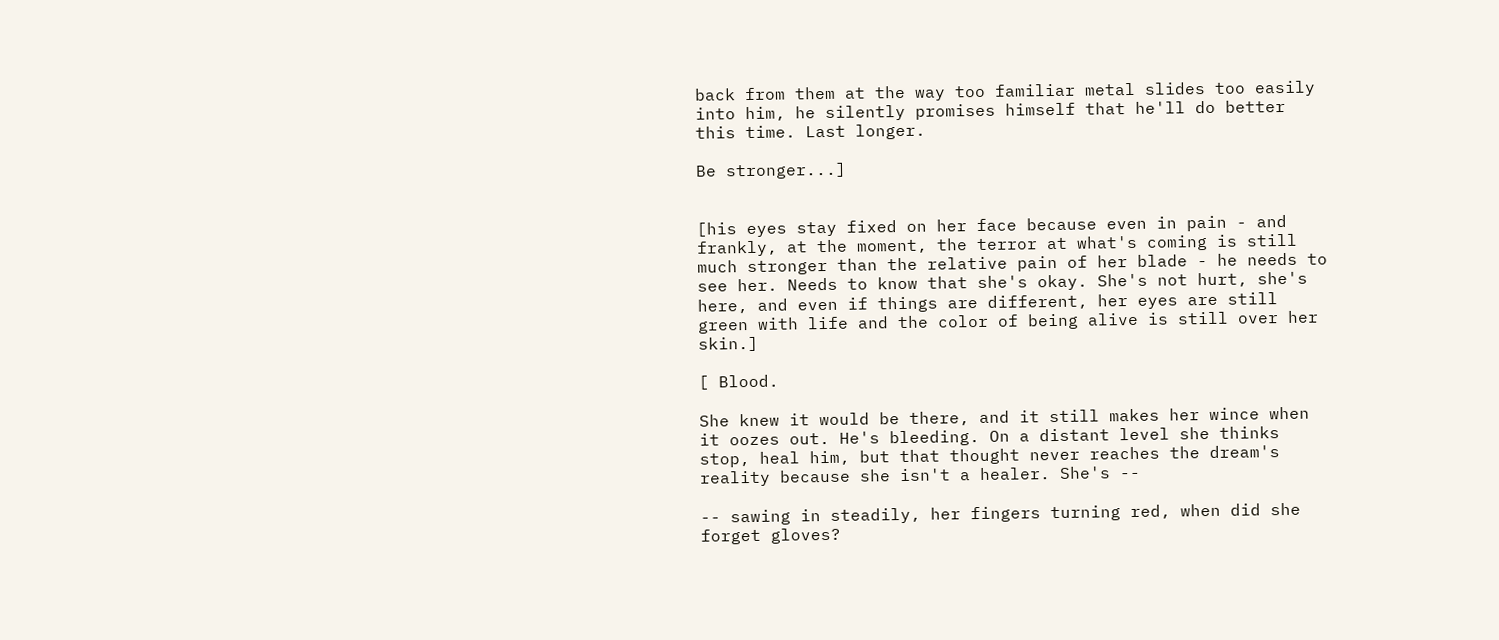back from them at the way too familiar metal slides too easily into him, he silently promises himself that he'll do better this time. Last longer.

Be stronger...]


[his eyes stay fixed on her face because even in pain - and frankly, at the moment, the terror at what's coming is still much stronger than the relative pain of her blade - he needs to see her. Needs to know that she's okay. She's not hurt, she's here, and even if things are different, her eyes are still green with life and the color of being alive is still over her skin.]

[ Blood.

She knew it would be there, and it still makes her wince when it oozes out. He's bleeding. On a distant level she thinks stop, heal him, but that thought never reaches the dream's reality because she isn't a healer. She's --

-- sawing in steadily, her fingers turning red, when did she forget gloves?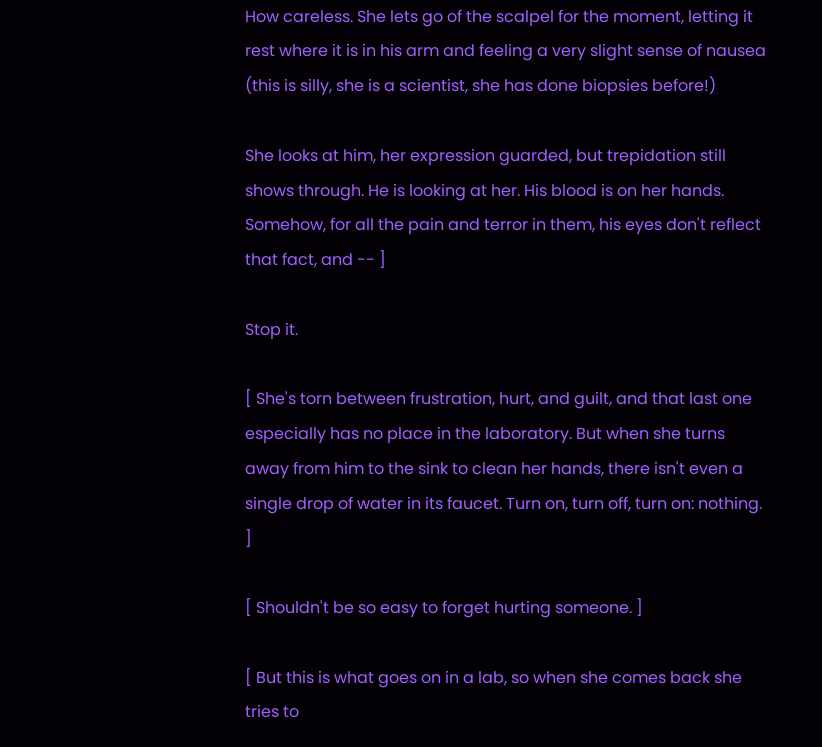How careless. She lets go of the scalpel for the moment, letting it rest where it is in his arm and feeling a very slight sense of nausea (this is silly, she is a scientist, she has done biopsies before!)

She looks at him, her expression guarded, but trepidation still shows through. He is looking at her. His blood is on her hands. Somehow, for all the pain and terror in them, his eyes don't reflect that fact, and -- ]

Stop it.

[ She's torn between frustration, hurt, and guilt, and that last one especially has no place in the laboratory. But when she turns away from him to the sink to clean her hands, there isn't even a single drop of water in its faucet. Turn on, turn off, turn on: nothing. ]

[ Shouldn't be so easy to forget hurting someone. ]

[ But this is what goes on in a lab, so when she comes back she tries to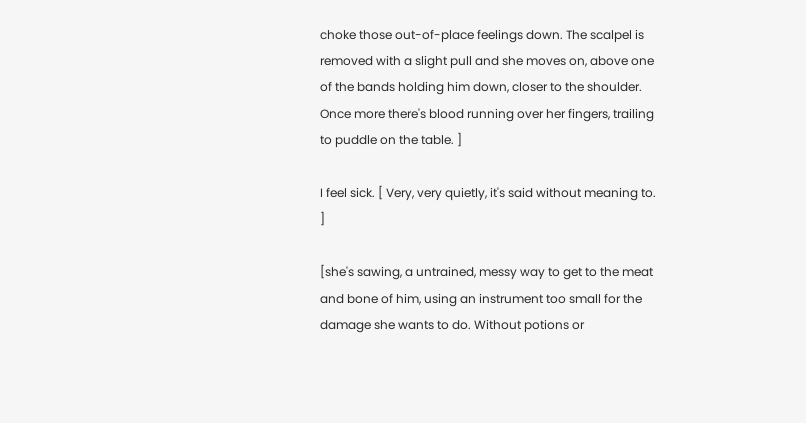choke those out-of-place feelings down. The scalpel is removed with a slight pull and she moves on, above one of the bands holding him down, closer to the shoulder. Once more there's blood running over her fingers, trailing to puddle on the table. ]

I feel sick. [ Very, very quietly, it's said without meaning to. ]

[she's sawing, a untrained, messy way to get to the meat and bone of him, using an instrument too small for the damage she wants to do. Without potions or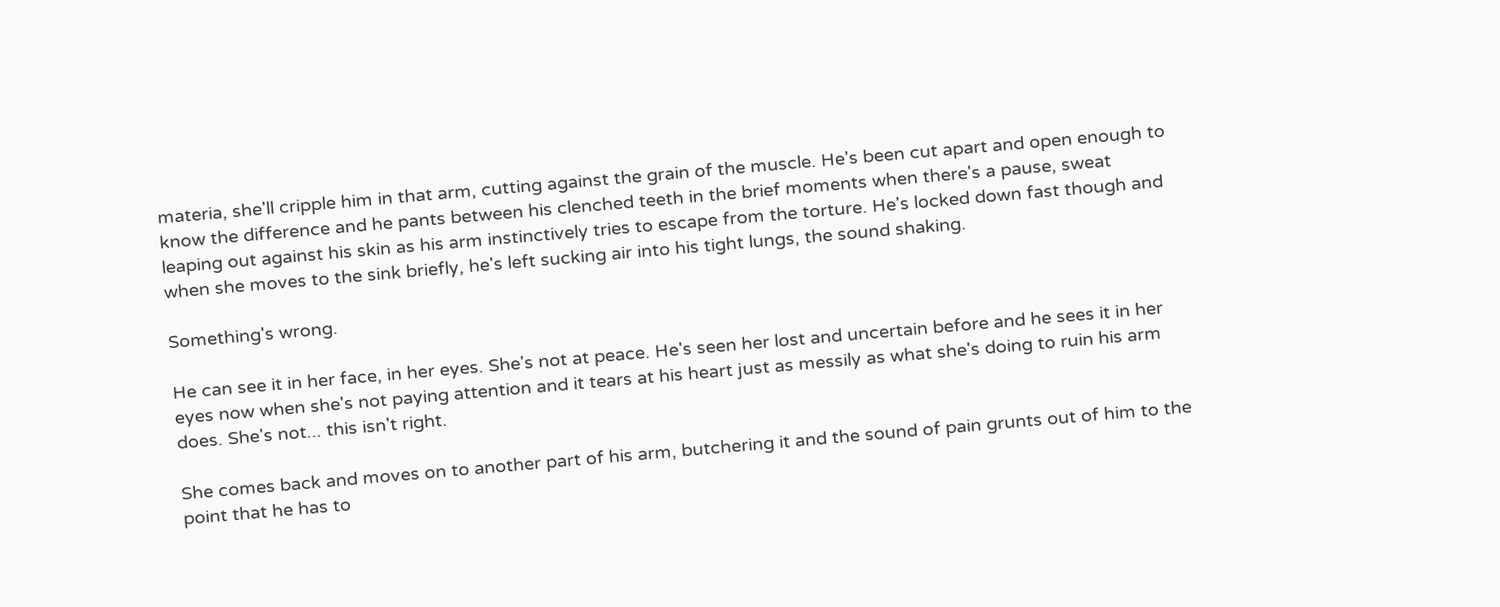materia, she'll cripple him in that arm, cutting against the grain of the muscle. He's been cut apart and open enough to know the difference and he pants between his clenched teeth in the brief moments when there's a pause, sweat leaping out against his skin as his arm instinctively tries to escape from the torture. He's locked down fast though and when she moves to the sink briefly, he's left sucking air into his tight lungs, the sound shaking.

Something's wrong.

He can see it in her face, in her eyes. She's not at peace. He's seen her lost and uncertain before and he sees it in her eyes now when she's not paying attention and it tears at his heart just as messily as what she's doing to ruin his arm does. She's not... this isn't right.

She comes back and moves on to another part of his arm, butchering it and the sound of pain grunts out of him to the point that he has to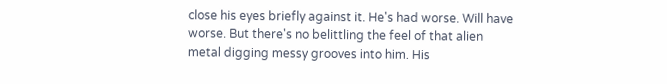close his eyes briefly against it. He's had worse. Will have worse. But there's no belittling the feel of that alien metal digging messy grooves into him. His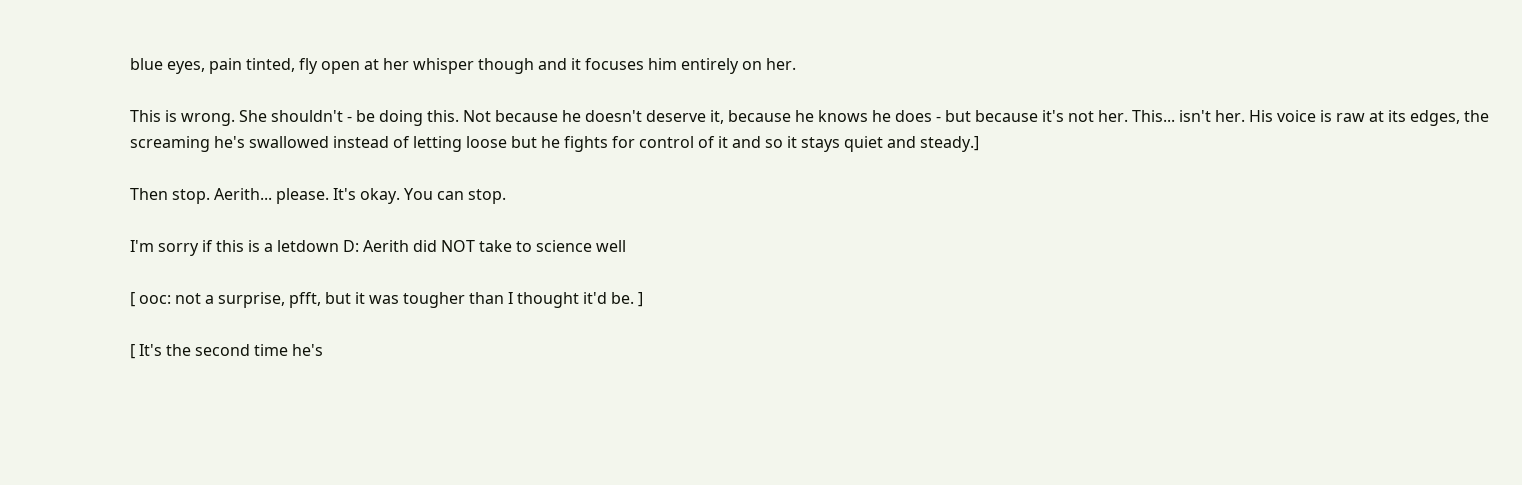blue eyes, pain tinted, fly open at her whisper though and it focuses him entirely on her.

This is wrong. She shouldn't - be doing this. Not because he doesn't deserve it, because he knows he does - but because it's not her. This... isn't her. His voice is raw at its edges, the screaming he's swallowed instead of letting loose but he fights for control of it and so it stays quiet and steady.]

Then stop. Aerith... please. It's okay. You can stop.

I'm sorry if this is a letdown D: Aerith did NOT take to science well

[ ooc: not a surprise, pfft, but it was tougher than I thought it'd be. ]

[ It's the second time he's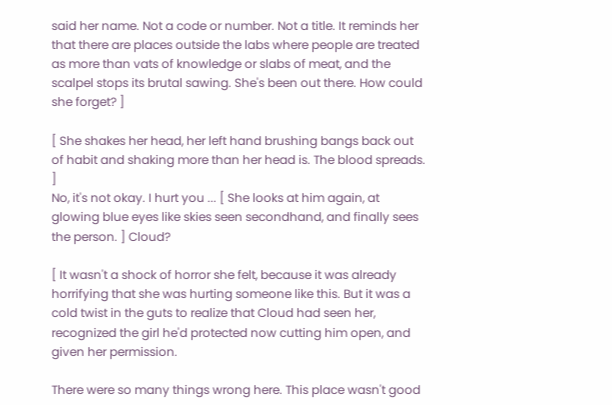said her name. Not a code or number. Not a title. It reminds her that there are places outside the labs where people are treated as more than vats of knowledge or slabs of meat, and the scalpel stops its brutal sawing. She's been out there. How could she forget? ]

[ She shakes her head, her left hand brushing bangs back out of habit and shaking more than her head is. The blood spreads. ]
No, it's not okay. I hurt you ... [ She looks at him again, at glowing blue eyes like skies seen secondhand, and finally sees the person. ] Cloud?

[ It wasn't a shock of horror she felt, because it was already horrifying that she was hurting someone like this. But it was a cold twist in the guts to realize that Cloud had seen her, recognized the girl he'd protected now cutting him open, and given her permission.

There were so many things wrong here. This place wasn't good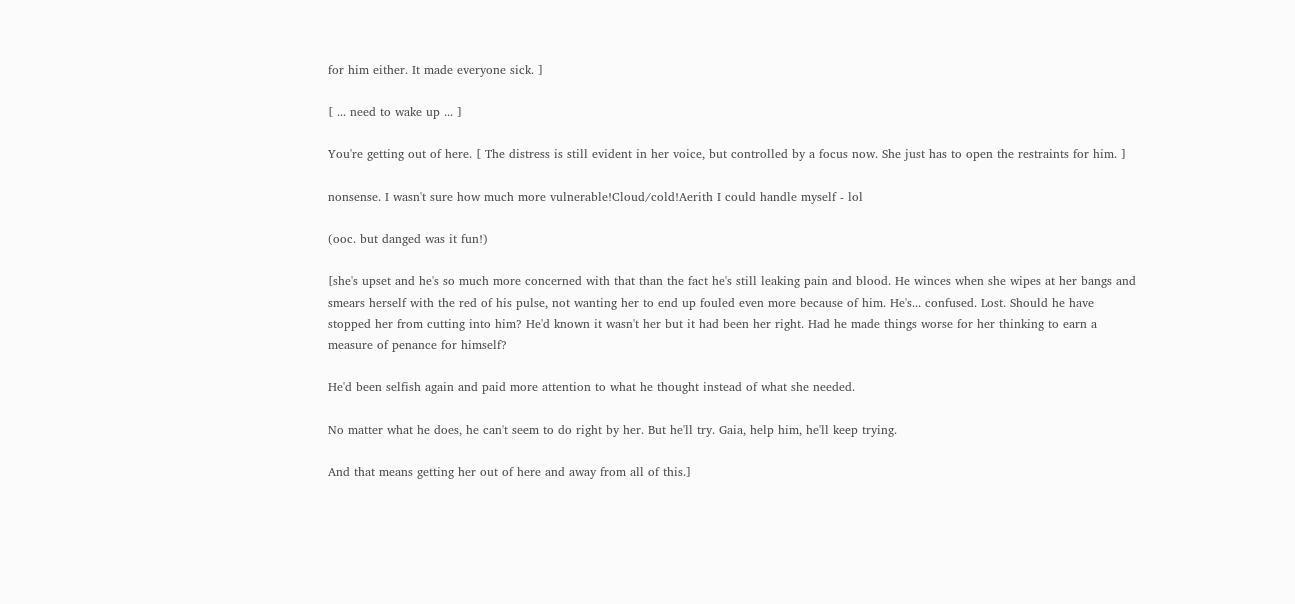for him either. It made everyone sick. ]

[ ... need to wake up ... ]

You're getting out of here. [ The distress is still evident in her voice, but controlled by a focus now. She just has to open the restraints for him. ]

nonsense. I wasn't sure how much more vulnerable!Cloud/cold!Aerith I could handle myself - lol

(ooc. but danged was it fun!)

[she's upset and he's so much more concerned with that than the fact he's still leaking pain and blood. He winces when she wipes at her bangs and smears herself with the red of his pulse, not wanting her to end up fouled even more because of him. He's... confused. Lost. Should he have stopped her from cutting into him? He'd known it wasn't her but it had been her right. Had he made things worse for her thinking to earn a measure of penance for himself?

He'd been selfish again and paid more attention to what he thought instead of what she needed.

No matter what he does, he can't seem to do right by her. But he'll try. Gaia, help him, he'll keep trying.

And that means getting her out of here and away from all of this.]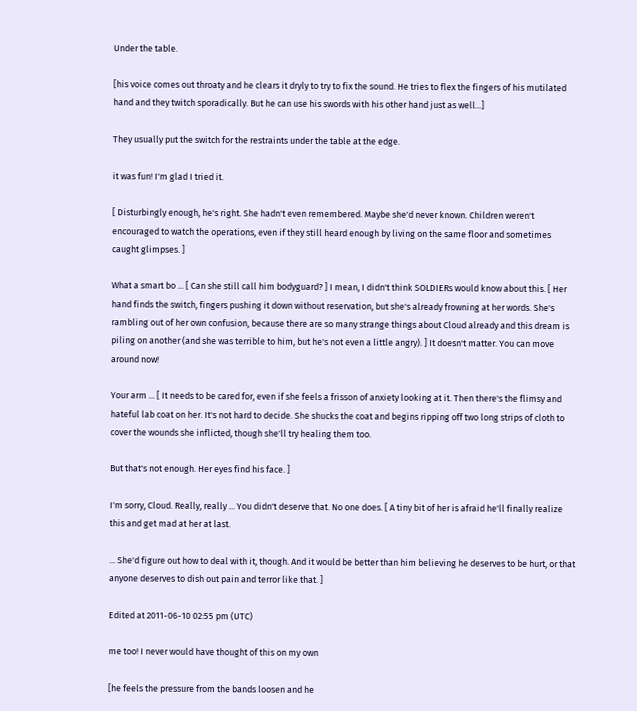Under the table.

[his voice comes out throaty and he clears it dryly to try to fix the sound. He tries to flex the fingers of his mutilated hand and they twitch sporadically. But he can use his swords with his other hand just as well...]

They usually put the switch for the restraints under the table at the edge.

it was fun! I'm glad I tried it.

[ Disturbingly enough, he's right. She hadn't even remembered. Maybe she'd never known. Children weren't encouraged to watch the operations, even if they still heard enough by living on the same floor and sometimes caught glimpses. ]

What a smart bo ... [ Can she still call him bodyguard? ] I mean, I didn't think SOLDIERs would know about this. [ Her hand finds the switch, fingers pushing it down without reservation, but she's already frowning at her words. She's rambling out of her own confusion, because there are so many strange things about Cloud already and this dream is piling on another (and she was terrible to him, but he's not even a little angry). ] It doesn't matter. You can move around now!

Your arm ... [ It needs to be cared for, even if she feels a frisson of anxiety looking at it. Then there's the flimsy and hateful lab coat on her. It's not hard to decide. She shucks the coat and begins ripping off two long strips of cloth to cover the wounds she inflicted, though she'll try healing them too.

But that's not enough. Her eyes find his face. ]

I'm sorry, Cloud. Really, really ... You didn't deserve that. No one does. [ A tiny bit of her is afraid he'll finally realize this and get mad at her at last.

... She'd figure out how to deal with it, though. And it would be better than him believing he deserves to be hurt, or that anyone deserves to dish out pain and terror like that. ]

Edited at 2011-06-10 02:55 pm (UTC)

me too! I never would have thought of this on my own

[he feels the pressure from the bands loosen and he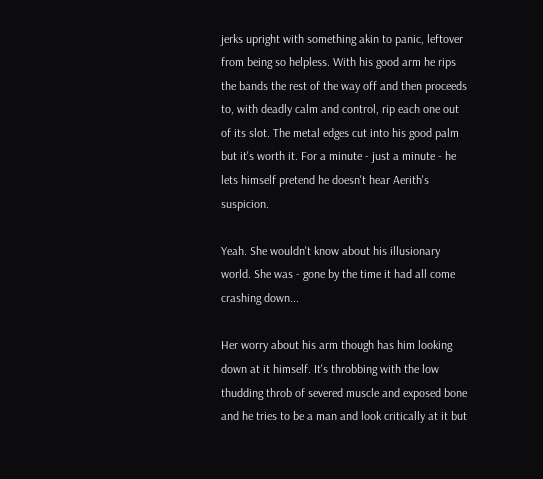jerks upright with something akin to panic, leftover from being so helpless. With his good arm he rips the bands the rest of the way off and then proceeds to, with deadly calm and control, rip each one out of its slot. The metal edges cut into his good palm but it's worth it. For a minute - just a minute - he lets himself pretend he doesn't hear Aerith's suspicion.

Yeah. She wouldn't know about his illusionary world. She was - gone by the time it had all come crashing down...

Her worry about his arm though has him looking down at it himself. It's throbbing with the low thudding throb of severed muscle and exposed bone and he tries to be a man and look critically at it but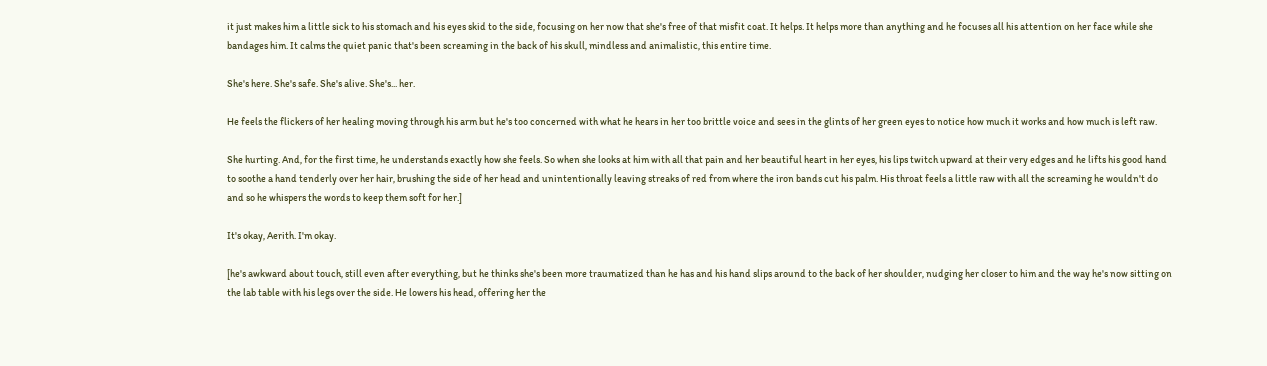it just makes him a little sick to his stomach and his eyes skid to the side, focusing on her now that she's free of that misfit coat. It helps. It helps more than anything and he focuses all his attention on her face while she bandages him. It calms the quiet panic that's been screaming in the back of his skull, mindless and animalistic, this entire time.

She's here. She's safe. She's alive. She's... her.

He feels the flickers of her healing moving through his arm but he's too concerned with what he hears in her too brittle voice and sees in the glints of her green eyes to notice how much it works and how much is left raw.

She hurting. And, for the first time, he understands exactly how she feels. So when she looks at him with all that pain and her beautiful heart in her eyes, his lips twitch upward at their very edges and he lifts his good hand to soothe a hand tenderly over her hair, brushing the side of her head and unintentionally leaving streaks of red from where the iron bands cut his palm. His throat feels a little raw with all the screaming he wouldn't do and so he whispers the words to keep them soft for her.]

It's okay, Aerith. I'm okay.

[he's awkward about touch, still even after everything, but he thinks she's been more traumatized than he has and his hand slips around to the back of her shoulder, nudging her closer to him and the way he's now sitting on the lab table with his legs over the side. He lowers his head, offering her the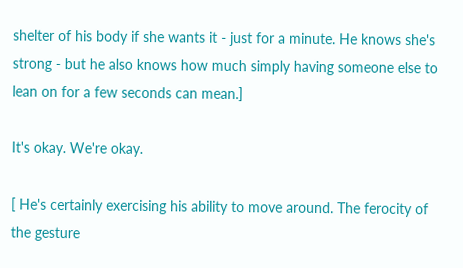shelter of his body if she wants it - just for a minute. He knows she's strong - but he also knows how much simply having someone else to lean on for a few seconds can mean.]

It's okay. We're okay.

[ He's certainly exercising his ability to move around. The ferocity of the gesture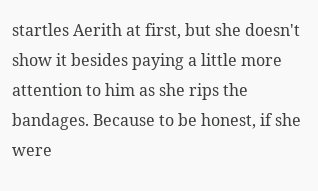startles Aerith at first, but she doesn't show it besides paying a little more attention to him as she rips the bandages. Because to be honest, if she were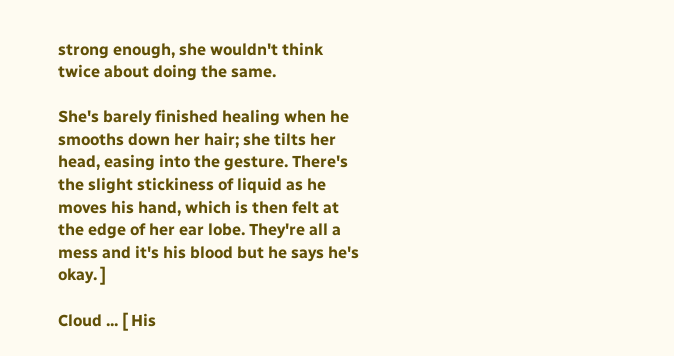strong enough, she wouldn't think twice about doing the same.

She's barely finished healing when he smooths down her hair; she tilts her head, easing into the gesture. There's the slight stickiness of liquid as he moves his hand, which is then felt at the edge of her ear lobe. They're all a mess and it's his blood but he says he's okay. ]

Cloud ... [ His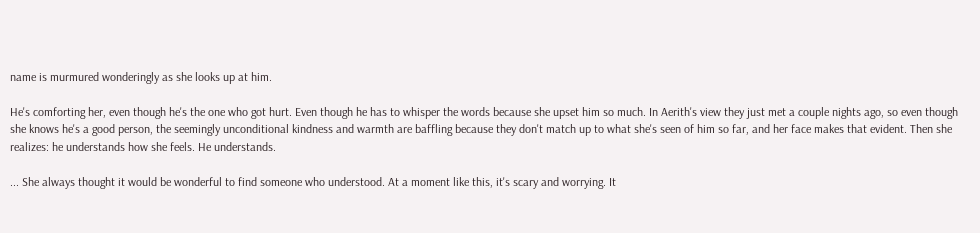name is murmured wonderingly as she looks up at him.

He's comforting her, even though he's the one who got hurt. Even though he has to whisper the words because she upset him so much. In Aerith's view they just met a couple nights ago, so even though she knows he's a good person, the seemingly unconditional kindness and warmth are baffling because they don't match up to what she's seen of him so far, and her face makes that evident. Then she realizes: he understands how she feels. He understands.

... She always thought it would be wonderful to find someone who understood. At a moment like this, it's scary and worrying. It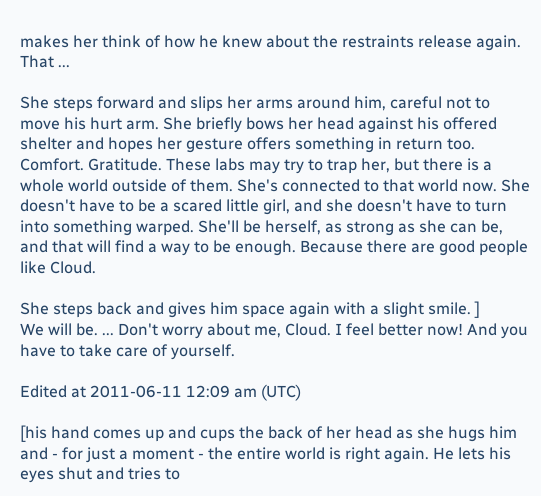makes her think of how he knew about the restraints release again. That ...

She steps forward and slips her arms around him, careful not to move his hurt arm. She briefly bows her head against his offered shelter and hopes her gesture offers something in return too. Comfort. Gratitude. These labs may try to trap her, but there is a whole world outside of them. She's connected to that world now. She doesn't have to be a scared little girl, and she doesn't have to turn into something warped. She'll be herself, as strong as she can be, and that will find a way to be enough. Because there are good people like Cloud.

She steps back and gives him space again with a slight smile. ]
We will be. ... Don't worry about me, Cloud. I feel better now! And you have to take care of yourself.

Edited at 2011-06-11 12:09 am (UTC)

[his hand comes up and cups the back of her head as she hugs him and - for just a moment - the entire world is right again. He lets his eyes shut and tries to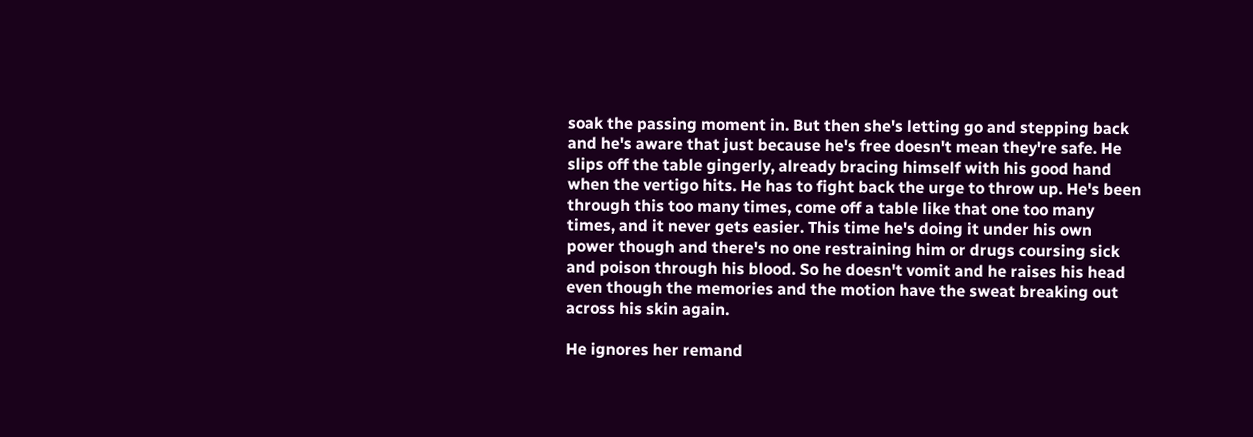soak the passing moment in. But then she's letting go and stepping back and he's aware that just because he's free doesn't mean they're safe. He slips off the table gingerly, already bracing himself with his good hand when the vertigo hits. He has to fight back the urge to throw up. He's been through this too many times, come off a table like that one too many times, and it never gets easier. This time he's doing it under his own power though and there's no one restraining him or drugs coursing sick and poison through his blood. So he doesn't vomit and he raises his head even though the memories and the motion have the sweat breaking out across his skin again.

He ignores her remand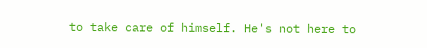to take care of himself. He's not here to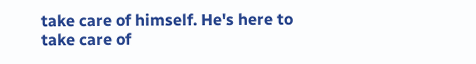take care of himself. He's here to take care of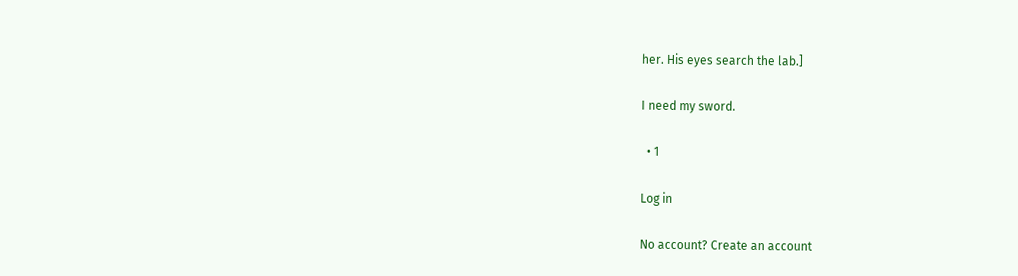her. His eyes search the lab.]

I need my sword.

  • 1

Log in

No account? Create an account